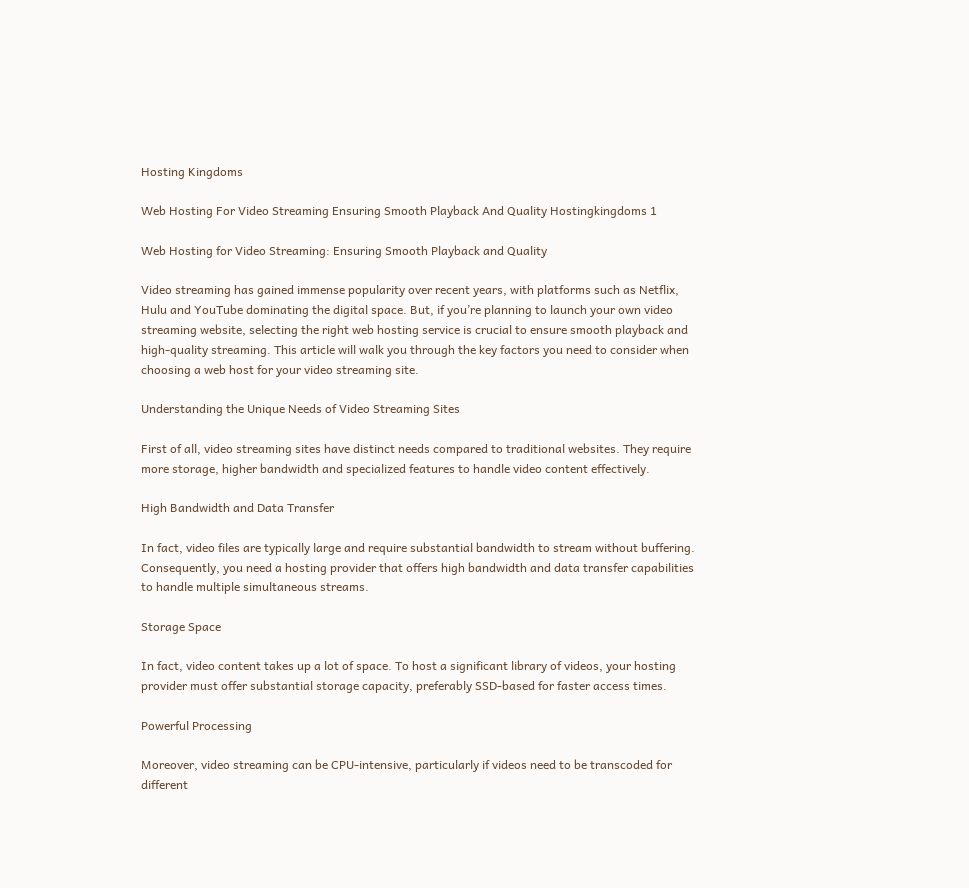Hosting Kingdoms

Web Hosting For Video Streaming Ensuring Smooth Playback And Quality Hostingkingdoms 1

Web Hosting for Video Streaming: Ensuring Smooth Playback and Quality

Video streaming has gained immense popularity over recent years, with platforms such as Netflix, Hulu and YouTube dominating the digital space. But, if you’re planning to launch your own video streaming website, selecting the right web hosting service is crucial to ensure smooth playback and high-quality streaming. This article will walk you through the key factors you need to consider when choosing a web host for your video streaming site.

Understanding the Unique Needs of Video Streaming Sites

First of all, video streaming sites have distinct needs compared to traditional websites. They require more storage, higher bandwidth and specialized features to handle video content effectively.

High Bandwidth and Data Transfer

In fact, video files are typically large and require substantial bandwidth to stream without buffering. Consequently, you need a hosting provider that offers high bandwidth and data transfer capabilities to handle multiple simultaneous streams.

Storage Space

In fact, video content takes up a lot of space. To host a significant library of videos, your hosting provider must offer substantial storage capacity, preferably SSD-based for faster access times.

Powerful Processing

Moreover, video streaming can be CPU-intensive, particularly if videos need to be transcoded for different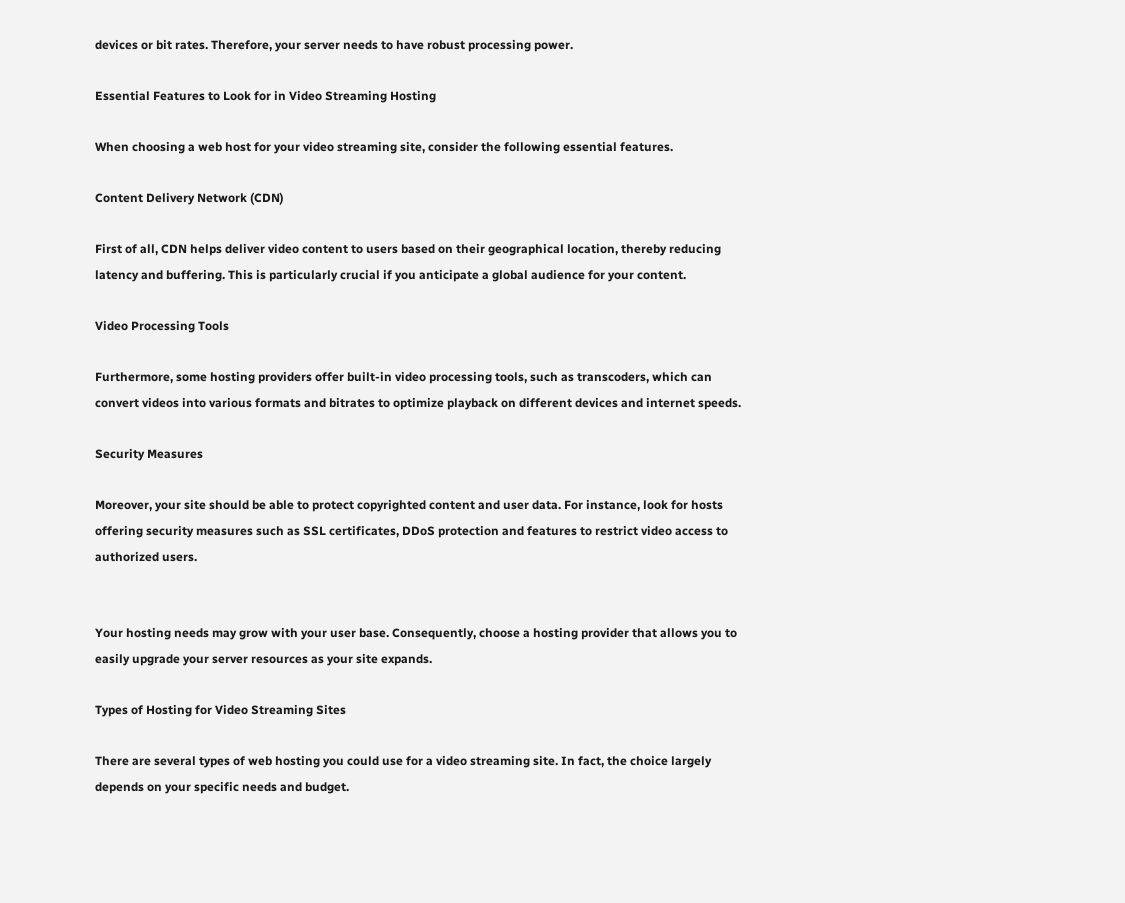devices or bit rates. Therefore, your server needs to have robust processing power.

Essential Features to Look for in Video Streaming Hosting

When choosing a web host for your video streaming site, consider the following essential features.

Content Delivery Network (CDN)

First of all, CDN helps deliver video content to users based on their geographical location, thereby reducing latency and buffering. This is particularly crucial if you anticipate a global audience for your content.

Video Processing Tools

Furthermore, some hosting providers offer built-in video processing tools, such as transcoders, which can convert videos into various formats and bitrates to optimize playback on different devices and internet speeds.

Security Measures

Moreover, your site should be able to protect copyrighted content and user data. For instance, look for hosts offering security measures such as SSL certificates, DDoS protection and features to restrict video access to authorized users.


Your hosting needs may grow with your user base. Consequently, choose a hosting provider that allows you to easily upgrade your server resources as your site expands.

Types of Hosting for Video Streaming Sites

There are several types of web hosting you could use for a video streaming site. In fact, the choice largely depends on your specific needs and budget.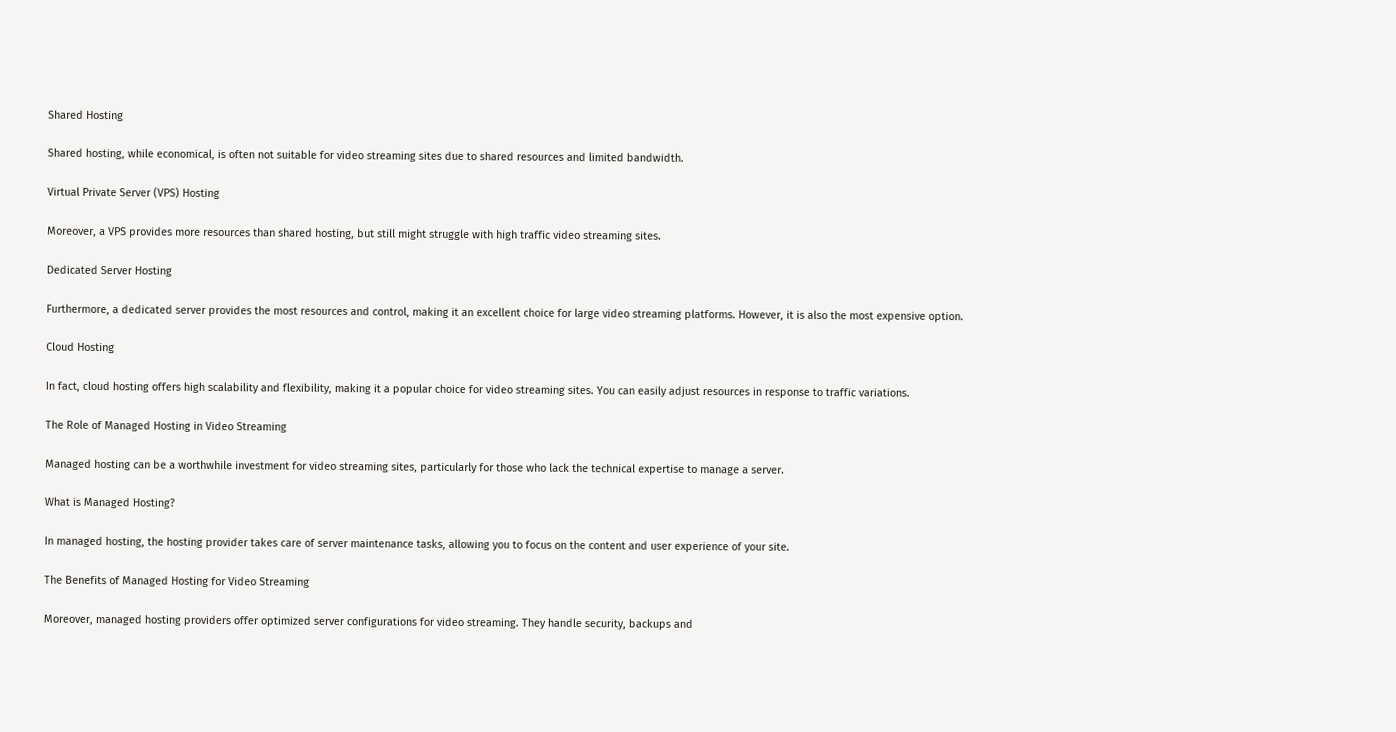Shared Hosting

Shared hosting, while economical, is often not suitable for video streaming sites due to shared resources and limited bandwidth.

Virtual Private Server (VPS) Hosting

Moreover, a VPS provides more resources than shared hosting, but still might struggle with high traffic video streaming sites.

Dedicated Server Hosting

Furthermore, a dedicated server provides the most resources and control, making it an excellent choice for large video streaming platforms. However, it is also the most expensive option.

Cloud Hosting

In fact, cloud hosting offers high scalability and flexibility, making it a popular choice for video streaming sites. You can easily adjust resources in response to traffic variations.

The Role of Managed Hosting in Video Streaming

Managed hosting can be a worthwhile investment for video streaming sites, particularly for those who lack the technical expertise to manage a server.

What is Managed Hosting?

In managed hosting, the hosting provider takes care of server maintenance tasks, allowing you to focus on the content and user experience of your site.

The Benefits of Managed Hosting for Video Streaming

Moreover, managed hosting providers offer optimized server configurations for video streaming. They handle security, backups and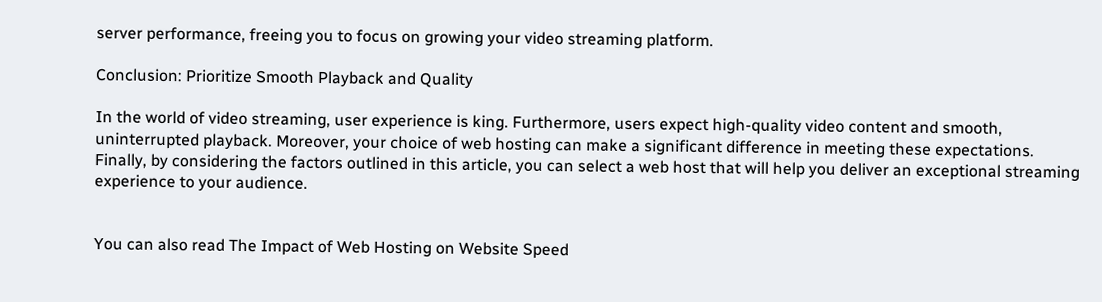server performance, freeing you to focus on growing your video streaming platform.

Conclusion: Prioritize Smooth Playback and Quality

In the world of video streaming, user experience is king. Furthermore, users expect high-quality video content and smooth, uninterrupted playback. Moreover, your choice of web hosting can make a significant difference in meeting these expectations. Finally, by considering the factors outlined in this article, you can select a web host that will help you deliver an exceptional streaming experience to your audience.


You can also read The Impact of Web Hosting on Website Speed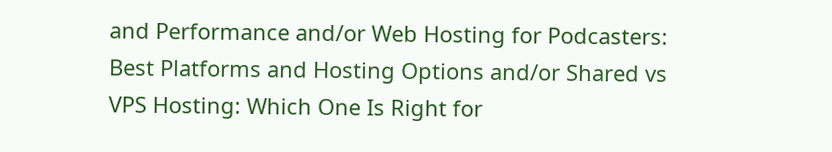and Performance and/or Web Hosting for Podcasters: Best Platforms and Hosting Options and/or Shared vs VPS Hosting: Which One Is Right for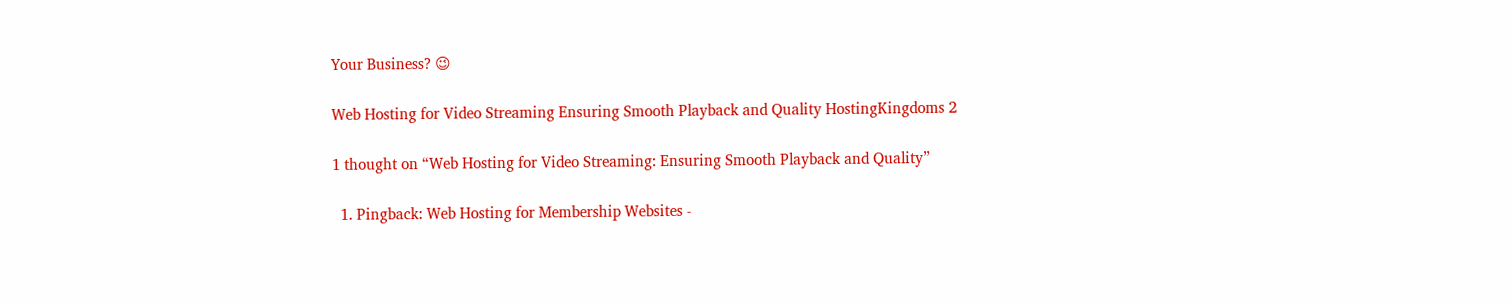Your Business? 😉

Web Hosting for Video Streaming Ensuring Smooth Playback and Quality HostingKingdoms 2

1 thought on “Web Hosting for Video Streaming: Ensuring Smooth Playback and Quality”

  1. Pingback: Web Hosting for Membership Websites -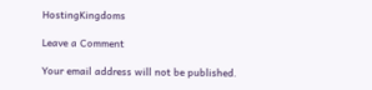HostingKingdoms

Leave a Comment

Your email address will not be published.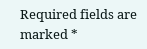Required fields are marked *